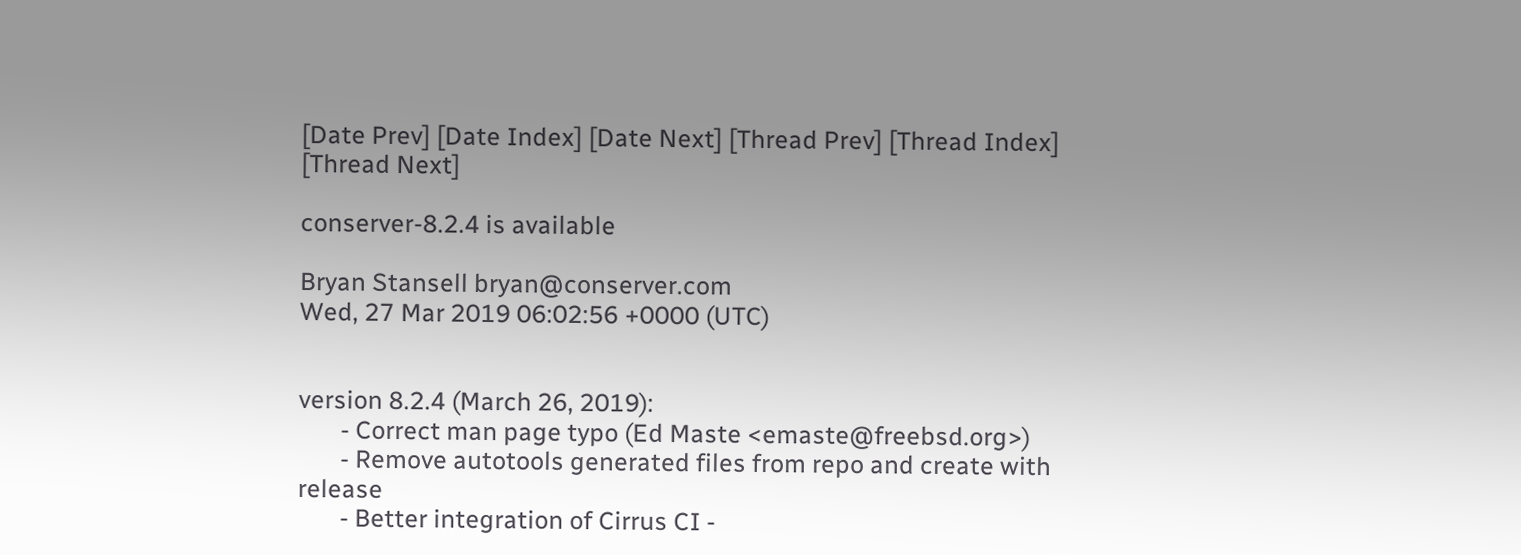[Date Prev] [Date Index] [Date Next] [Thread Prev] [Thread Index] [Thread Next]

conserver-8.2.4 is available

Bryan Stansell bryan@conserver.com
Wed, 27 Mar 2019 06:02:56 +0000 (UTC)


version 8.2.4 (March 26, 2019):
       - Correct man page typo (Ed Maste <emaste@freebsd.org>)
       - Remove autotools generated files from repo and create with release
       - Better integration of Cirrus CI -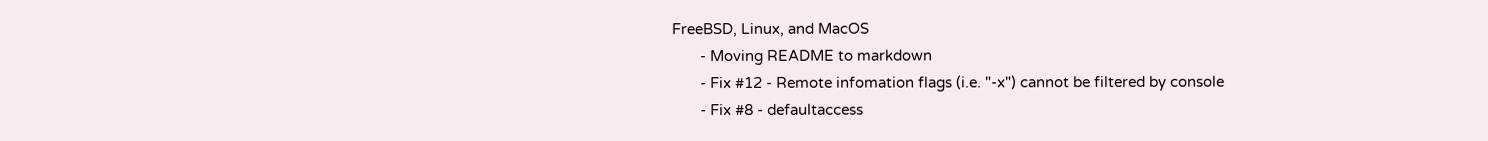FreeBSD, Linux, and MacOS
       - Moving README to markdown
       - Fix #12 - Remote infomation flags (i.e. "-x") cannot be filtered by console
       - Fix #8 - defaultaccess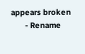appears broken
       - Rename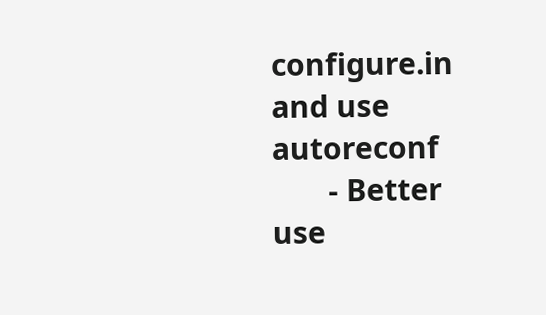configure.in and use autoreconf
       - Better use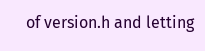of version.h and letting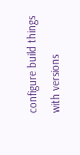configure build things with versions